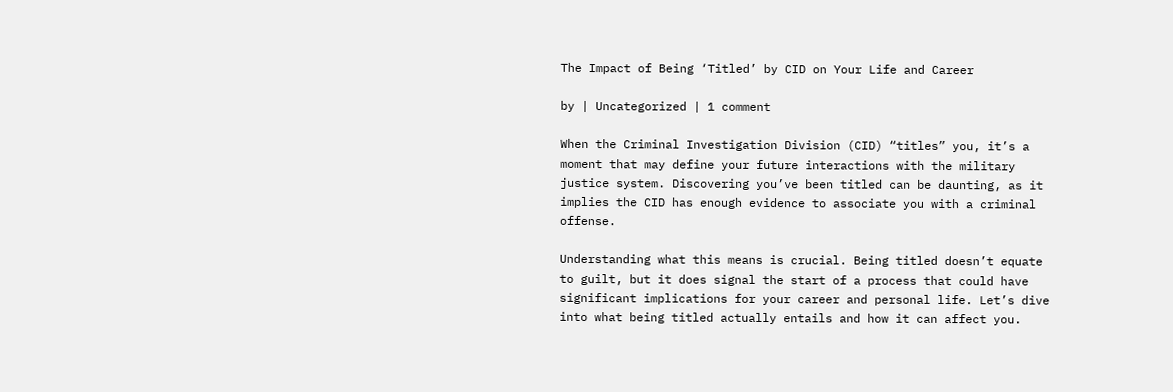The Impact of Being ‘Titled’ by CID on Your Life and Career

by | Uncategorized | 1 comment

When the Criminal Investigation Division (CID) “titles” you, it’s a moment that may define your future interactions with the military justice system. Discovering you’ve been titled can be daunting, as it implies the CID has enough evidence to associate you with a criminal offense.

Understanding what this means is crucial. Being titled doesn’t equate to guilt, but it does signal the start of a process that could have significant implications for your career and personal life. Let’s dive into what being titled actually entails and how it can affect you.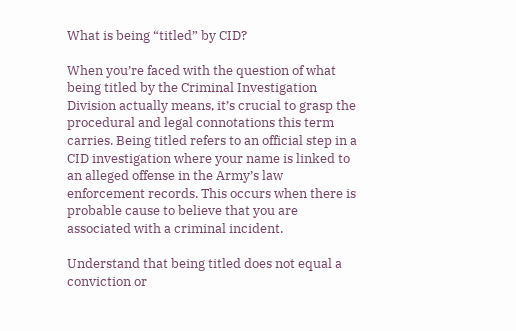What is being “titled” by CID?

When you’re faced with the question of what being titled by the Criminal Investigation Division actually means, it’s crucial to grasp the procedural and legal connotations this term carries. Being titled refers to an official step in a CID investigation where your name is linked to an alleged offense in the Army’s law enforcement records. This occurs when there is probable cause to believe that you are associated with a criminal incident.

Understand that being titled does not equal a conviction or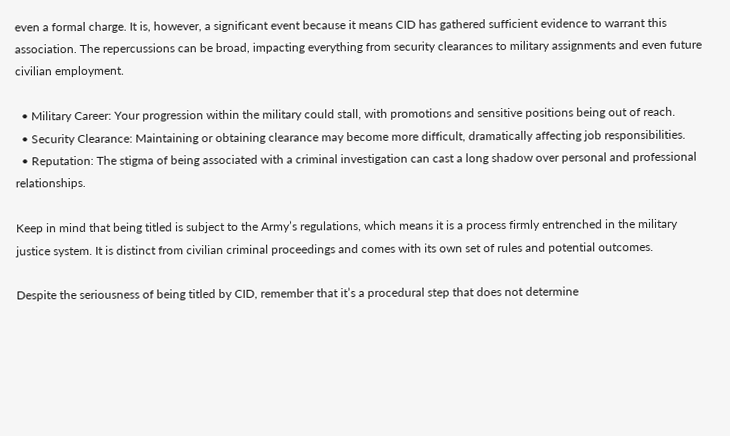even a formal charge. It is, however, a significant event because it means CID has gathered sufficient evidence to warrant this association. The repercussions can be broad, impacting everything from security clearances to military assignments and even future civilian employment.

  • Military Career: Your progression within the military could stall, with promotions and sensitive positions being out of reach.
  • Security Clearance: Maintaining or obtaining clearance may become more difficult, dramatically affecting job responsibilities.
  • Reputation: The stigma of being associated with a criminal investigation can cast a long shadow over personal and professional relationships.

Keep in mind that being titled is subject to the Army’s regulations, which means it is a process firmly entrenched in the military justice system. It is distinct from civilian criminal proceedings and comes with its own set of rules and potential outcomes.

Despite the seriousness of being titled by CID, remember that it’s a procedural step that does not determine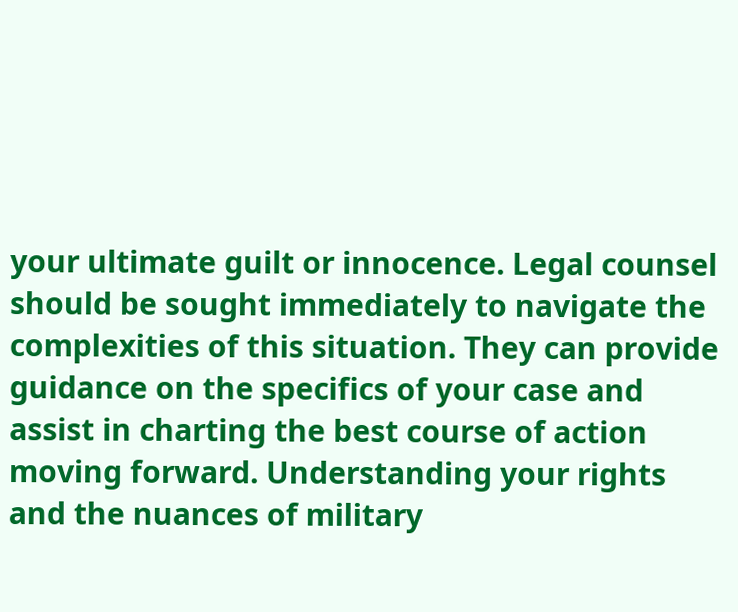your ultimate guilt or innocence. Legal counsel should be sought immediately to navigate the complexities of this situation. They can provide guidance on the specifics of your case and assist in charting the best course of action moving forward. Understanding your rights and the nuances of military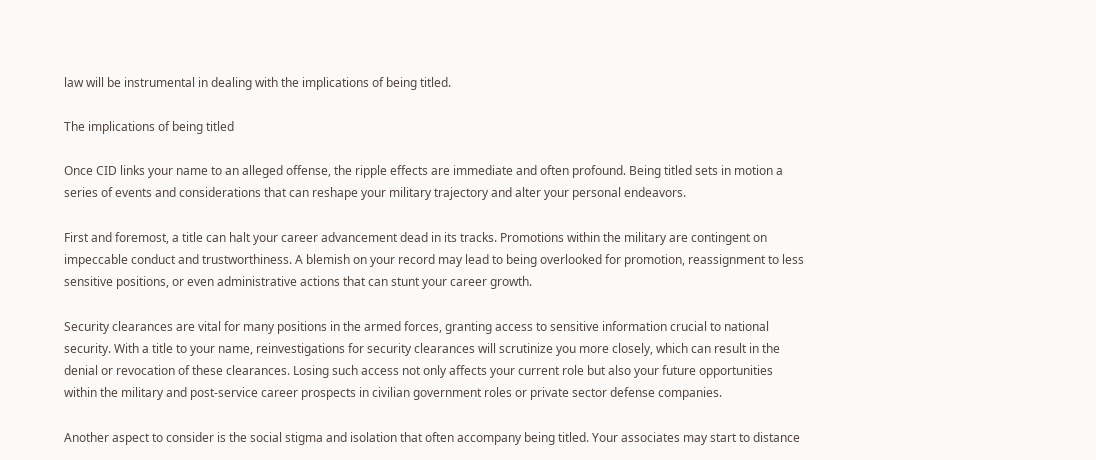law will be instrumental in dealing with the implications of being titled.

The implications of being titled

Once CID links your name to an alleged offense, the ripple effects are immediate and often profound. Being titled sets in motion a series of events and considerations that can reshape your military trajectory and alter your personal endeavors.

First and foremost, a title can halt your career advancement dead in its tracks. Promotions within the military are contingent on impeccable conduct and trustworthiness. A blemish on your record may lead to being overlooked for promotion, reassignment to less sensitive positions, or even administrative actions that can stunt your career growth.

Security clearances are vital for many positions in the armed forces, granting access to sensitive information crucial to national security. With a title to your name, reinvestigations for security clearances will scrutinize you more closely, which can result in the denial or revocation of these clearances. Losing such access not only affects your current role but also your future opportunities within the military and post-service career prospects in civilian government roles or private sector defense companies.

Another aspect to consider is the social stigma and isolation that often accompany being titled. Your associates may start to distance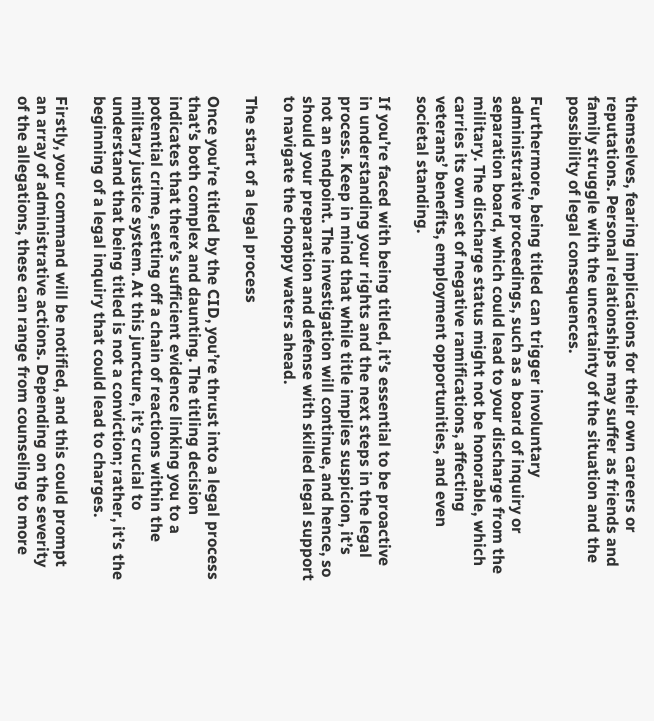themselves, fearing implications for their own careers or reputations. Personal relationships may suffer as friends and family struggle with the uncertainty of the situation and the possibility of legal consequences.

Furthermore, being titled can trigger involuntary administrative proceedings, such as a board of inquiry or separation board, which could lead to your discharge from the military. The discharge status might not be honorable, which carries its own set of negative ramifications, affecting veterans’ benefits, employment opportunities, and even societal standing.

If you’re faced with being titled, it’s essential to be proactive in understanding your rights and the next steps in the legal process. Keep in mind that while title implies suspicion, it’s not an endpoint. The investigation will continue, and hence, so should your preparation and defense with skilled legal support to navigate the choppy waters ahead.

The start of a legal process

Once you’re titled by the CID, you’re thrust into a legal process that’s both complex and daunting. The titling decision indicates that there’s sufficient evidence linking you to a potential crime, setting off a chain of reactions within the military justice system. At this juncture, it’s crucial to understand that being titled is not a conviction; rather, it’s the beginning of a legal inquiry that could lead to charges.

Firstly, your command will be notified, and this could prompt an array of administrative actions. Depending on the severity of the allegations, these can range from counseling to more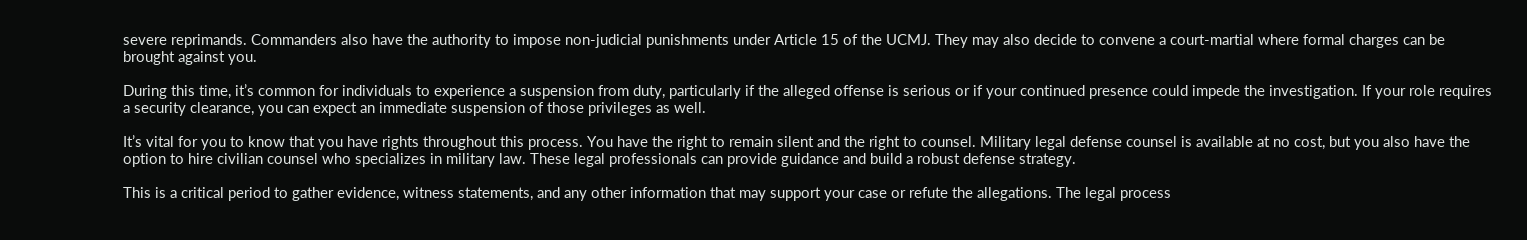severe reprimands. Commanders also have the authority to impose non-judicial punishments under Article 15 of the UCMJ. They may also decide to convene a court-martial where formal charges can be brought against you.

During this time, it’s common for individuals to experience a suspension from duty, particularly if the alleged offense is serious or if your continued presence could impede the investigation. If your role requires a security clearance, you can expect an immediate suspension of those privileges as well.

It’s vital for you to know that you have rights throughout this process. You have the right to remain silent and the right to counsel. Military legal defense counsel is available at no cost, but you also have the option to hire civilian counsel who specializes in military law. These legal professionals can provide guidance and build a robust defense strategy.

This is a critical period to gather evidence, witness statements, and any other information that may support your case or refute the allegations. The legal process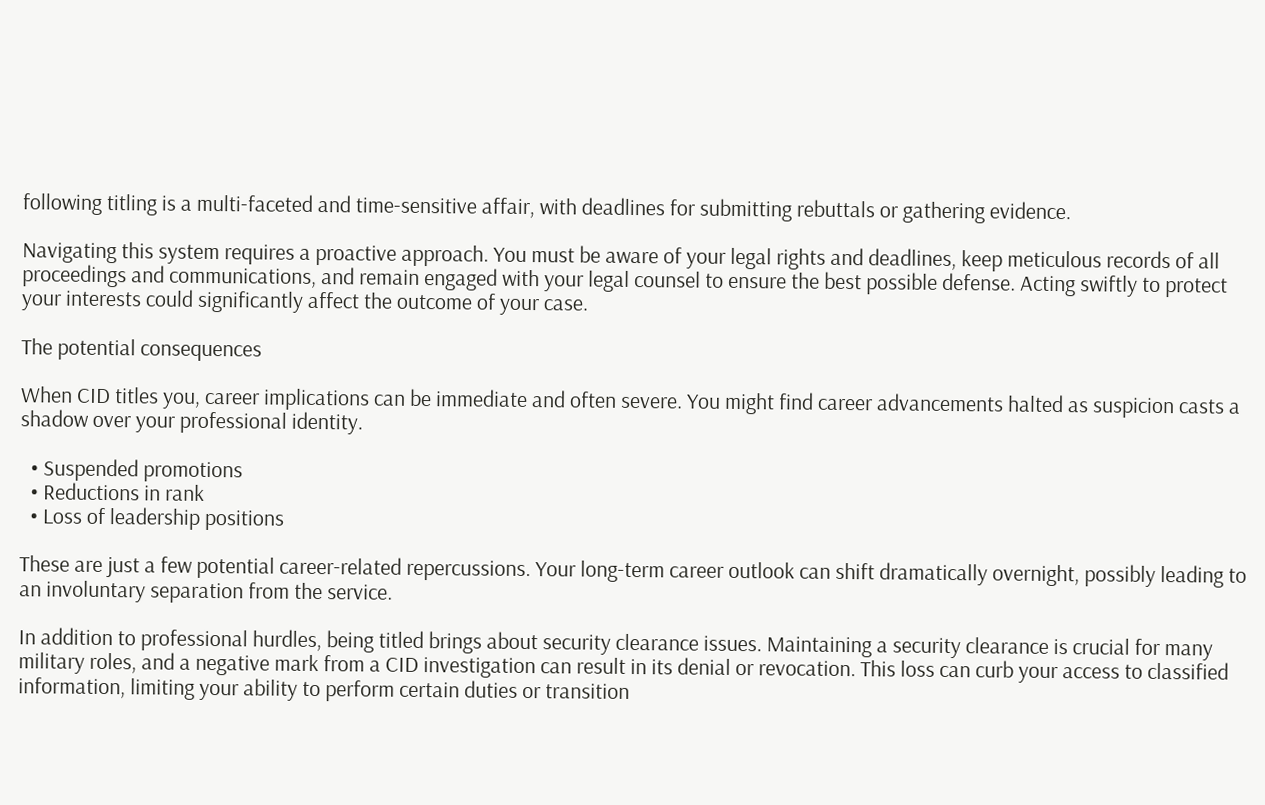following titling is a multi-faceted and time-sensitive affair, with deadlines for submitting rebuttals or gathering evidence.

Navigating this system requires a proactive approach. You must be aware of your legal rights and deadlines, keep meticulous records of all proceedings and communications, and remain engaged with your legal counsel to ensure the best possible defense. Acting swiftly to protect your interests could significantly affect the outcome of your case.

The potential consequences

When CID titles you, career implications can be immediate and often severe. You might find career advancements halted as suspicion casts a shadow over your professional identity.

  • Suspended promotions
  • Reductions in rank
  • Loss of leadership positions

These are just a few potential career-related repercussions. Your long-term career outlook can shift dramatically overnight, possibly leading to an involuntary separation from the service.

In addition to professional hurdles, being titled brings about security clearance issues. Maintaining a security clearance is crucial for many military roles, and a negative mark from a CID investigation can result in its denial or revocation. This loss can curb your access to classified information, limiting your ability to perform certain duties or transition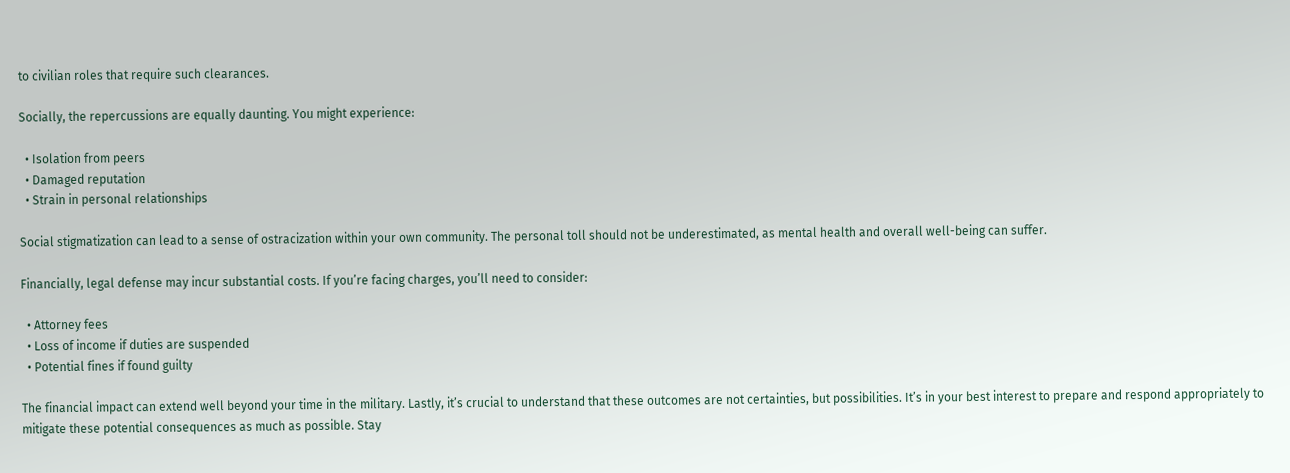to civilian roles that require such clearances.

Socially, the repercussions are equally daunting. You might experience:

  • Isolation from peers
  • Damaged reputation
  • Strain in personal relationships

Social stigmatization can lead to a sense of ostracization within your own community. The personal toll should not be underestimated, as mental health and overall well-being can suffer.

Financially, legal defense may incur substantial costs. If you’re facing charges, you’ll need to consider:

  • Attorney fees
  • Loss of income if duties are suspended
  • Potential fines if found guilty

The financial impact can extend well beyond your time in the military. Lastly, it’s crucial to understand that these outcomes are not certainties, but possibilities. It’s in your best interest to prepare and respond appropriately to mitigate these potential consequences as much as possible. Stay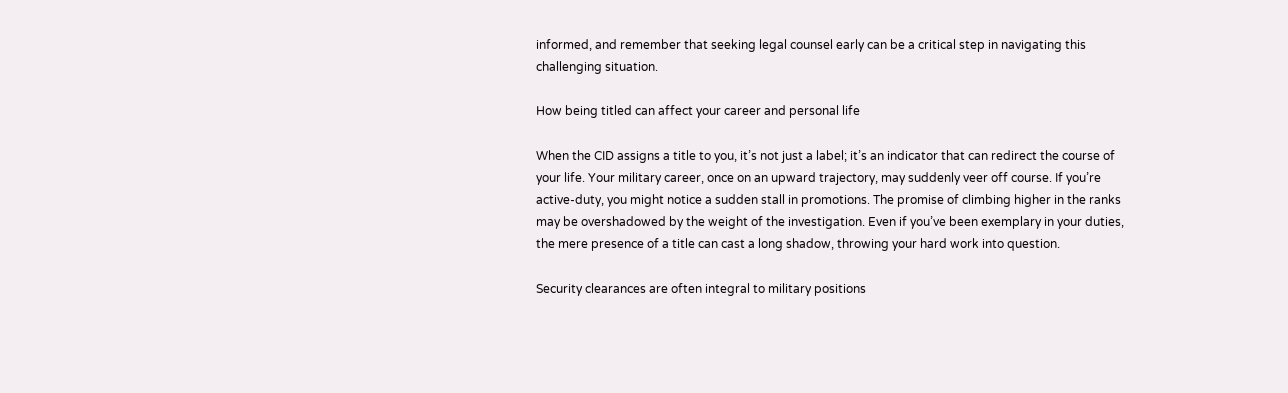informed, and remember that seeking legal counsel early can be a critical step in navigating this challenging situation.

How being titled can affect your career and personal life

When the CID assigns a title to you, it’s not just a label; it’s an indicator that can redirect the course of your life. Your military career, once on an upward trajectory, may suddenly veer off course. If you’re active-duty, you might notice a sudden stall in promotions. The promise of climbing higher in the ranks may be overshadowed by the weight of the investigation. Even if you’ve been exemplary in your duties, the mere presence of a title can cast a long shadow, throwing your hard work into question.

Security clearances are often integral to military positions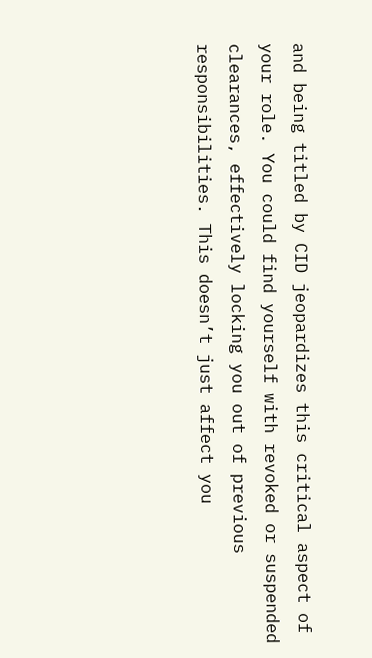and being titled by CID jeopardizes this critical aspect of your role. You could find yourself with revoked or suspended clearances, effectively locking you out of previous responsibilities. This doesn’t just affect you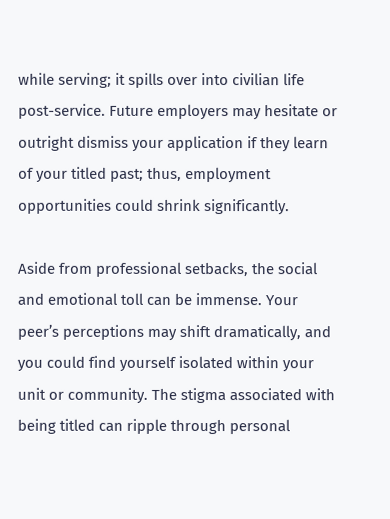while serving; it spills over into civilian life post-service. Future employers may hesitate or outright dismiss your application if they learn of your titled past; thus, employment opportunities could shrink significantly.

Aside from professional setbacks, the social and emotional toll can be immense. Your peer’s perceptions may shift dramatically, and you could find yourself isolated within your unit or community. The stigma associated with being titled can ripple through personal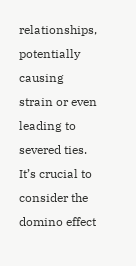relationships, potentially causing strain or even leading to severed ties. It’s crucial to consider the domino effect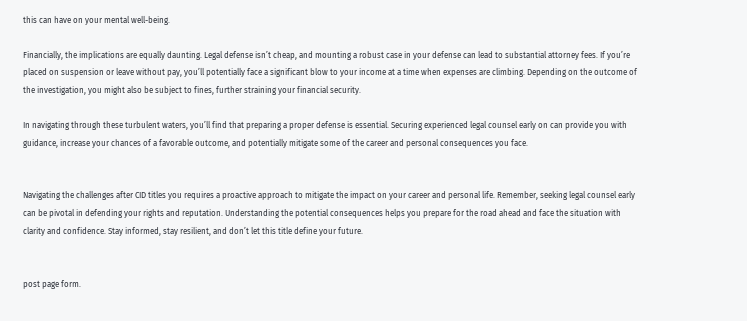this can have on your mental well-being.

Financially, the implications are equally daunting. Legal defense isn’t cheap, and mounting a robust case in your defense can lead to substantial attorney fees. If you’re placed on suspension or leave without pay, you’ll potentially face a significant blow to your income at a time when expenses are climbing. Depending on the outcome of the investigation, you might also be subject to fines, further straining your financial security.

In navigating through these turbulent waters, you’ll find that preparing a proper defense is essential. Securing experienced legal counsel early on can provide you with guidance, increase your chances of a favorable outcome, and potentially mitigate some of the career and personal consequences you face.


Navigating the challenges after CID titles you requires a proactive approach to mitigate the impact on your career and personal life. Remember, seeking legal counsel early can be pivotal in defending your rights and reputation. Understanding the potential consequences helps you prepare for the road ahead and face the situation with clarity and confidence. Stay informed, stay resilient, and don’t let this title define your future.


post page form.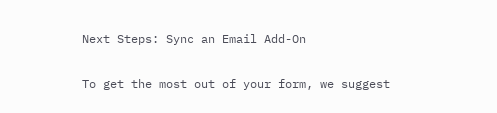Next Steps: Sync an Email Add-On

To get the most out of your form, we suggest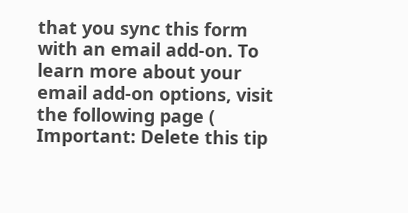that you sync this form with an email add-on. To learn more about your email add-on options, visit the following page ( Important: Delete this tip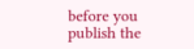before you publish the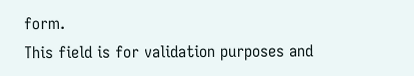form.
This field is for validation purposes and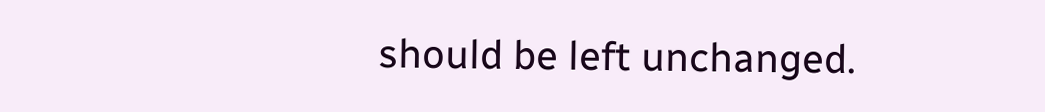should be left unchanged.